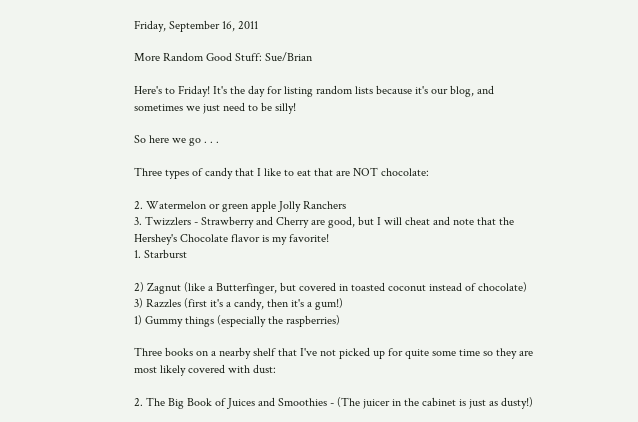Friday, September 16, 2011

More Random Good Stuff: Sue/Brian

Here's to Friday! It's the day for listing random lists because it's our blog, and sometimes we just need to be silly!

So here we go . . .

Three types of candy that I like to eat that are NOT chocolate:

2. Watermelon or green apple Jolly Ranchers
3. Twizzlers - Strawberry and Cherry are good, but I will cheat and note that the Hershey's Chocolate flavor is my favorite!
1. Starburst

2) Zagnut (like a Butterfinger, but covered in toasted coconut instead of chocolate)
3) Razzles (first it's a candy, then it's a gum!)
1) Gummy things (especially the raspberries)

Three books on a nearby shelf that I've not picked up for quite some time so they are most likely covered with dust:

2. The Big Book of Juices and Smoothies - (The juicer in the cabinet is just as dusty!)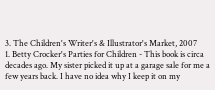3. The Children's Writer's & Illustrator's Market, 2007
1. Betty Crocker's Parties for Children - This book is circa decades ago. My sister picked it up at a garage sale for me a few years back. I have no idea why I keep it on my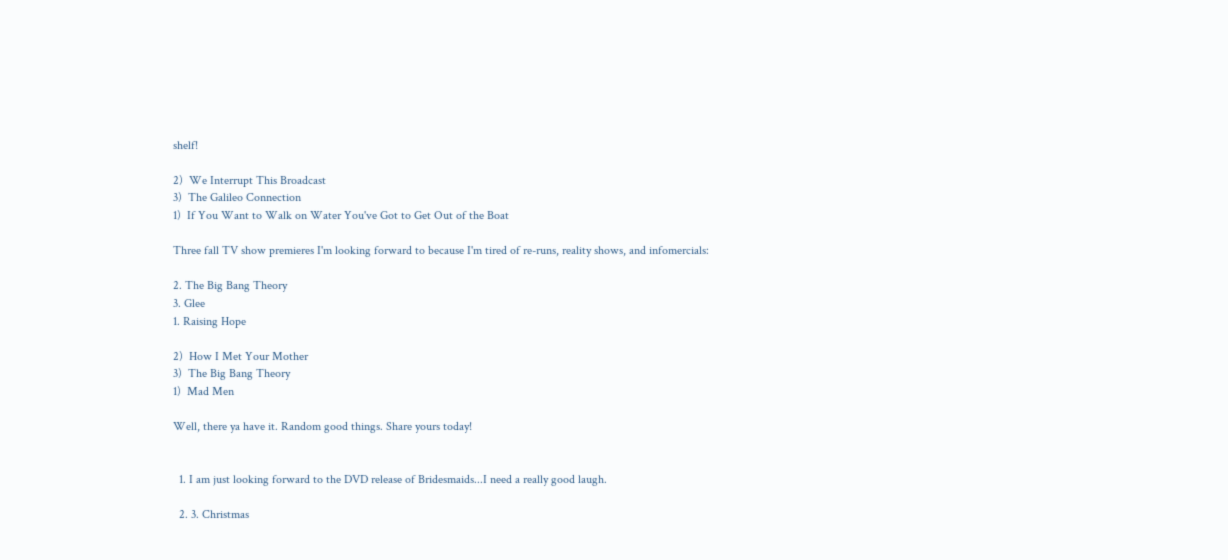shelf!

2)  We Interrupt This Broadcast
3)  The Galileo Connection
1)  If You Want to Walk on Water You've Got to Get Out of the Boat

Three fall TV show premieres I'm looking forward to because I'm tired of re-runs, reality shows, and infomercials:

2. The Big Bang Theory
3. Glee
1. Raising Hope

2)  How I Met Your Mother
3)  The Big Bang Theory
1)  Mad Men

Well, there ya have it. Random good things. Share yours today!


  1. I am just looking forward to the DVD release of Bridesmaids...I need a really good laugh.

  2. 3. Christmas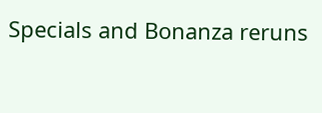Specials and Bonanza reruns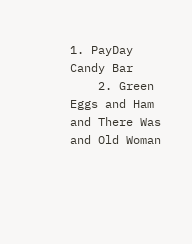1. PayDay Candy Bar
    2. Green Eggs and Ham and There Was and Old Woman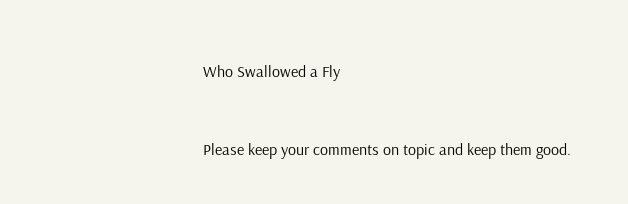Who Swallowed a Fly


Please keep your comments on topic and keep them good.